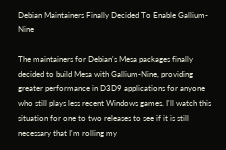Debian Maintainers Finally Decided To Enable Gallium-Nine

The maintainers for Debian's Mesa packages finally decided to build Mesa with Gallium-Nine, providing greater performance in D3D9 applications for anyone who still plays less recent Windows games. I'll watch this situation for one to two releases to see if it is still necessary that I'm rolling my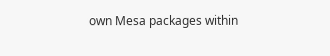own Mesa packages within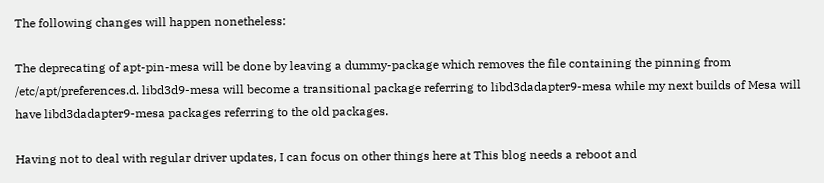The following changes will happen nonetheless:

The deprecating of apt-pin-mesa will be done by leaving a dummy-package which removes the file containing the pinning from /etc/apt/preferences.d. libd3d9-mesa will become a transitional package referring to libd3dadapter9-mesa while my next builds of Mesa will have libd3dadapter9-mesa packages referring to the old packages.

Having not to deal with regular driver updates, I can focus on other things here at This blog needs a reboot and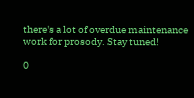there's a lot of overdue maintenance work for prosody. Stay tuned!

0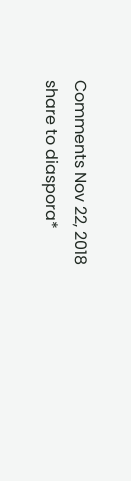Comments Nov 22, 2018 share to diaspora*